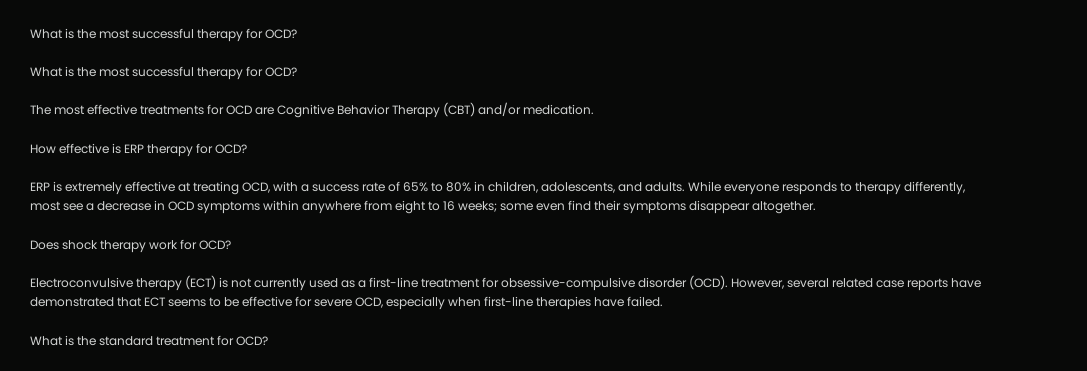What is the most successful therapy for OCD?

What is the most successful therapy for OCD?

The most effective treatments for OCD are Cognitive Behavior Therapy (CBT) and/or medication.

How effective is ERP therapy for OCD?

ERP is extremely effective at treating OCD, with a success rate of 65% to 80% in children, adolescents, and adults. While everyone responds to therapy differently, most see a decrease in OCD symptoms within anywhere from eight to 16 weeks; some even find their symptoms disappear altogether.

Does shock therapy work for OCD?

Electroconvulsive therapy (ECT) is not currently used as a first-line treatment for obsessive-compulsive disorder (OCD). However, several related case reports have demonstrated that ECT seems to be effective for severe OCD, especially when first-line therapies have failed.

What is the standard treatment for OCD?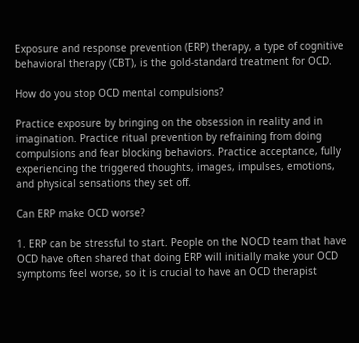Exposure and response prevention (ERP) therapy, a type of cognitive behavioral therapy (CBT), is the gold-standard treatment for OCD.

How do you stop OCD mental compulsions?

Practice exposure by bringing on the obsession in reality and in imagination. Practice ritual prevention by refraining from doing compulsions and fear blocking behaviors. Practice acceptance, fully experiencing the triggered thoughts, images, impulses, emotions, and physical sensations they set off.

Can ERP make OCD worse?

1. ERP can be stressful to start. People on the NOCD team that have OCD have often shared that doing ERP will initially make your OCD symptoms feel worse, so it is crucial to have an OCD therapist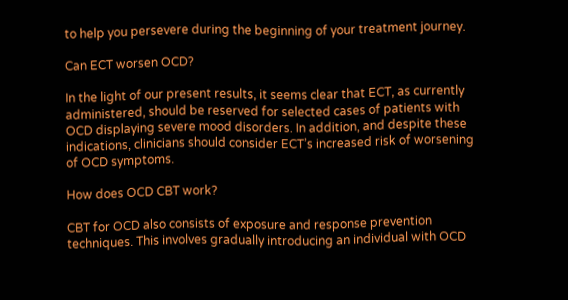to help you persevere during the beginning of your treatment journey.

Can ECT worsen OCD?

In the light of our present results, it seems clear that ECT, as currently administered, should be reserved for selected cases of patients with OCD displaying severe mood disorders. In addition, and despite these indications, clinicians should consider ECT’s increased risk of worsening of OCD symptoms.

How does OCD CBT work?

CBT for OCD also consists of exposure and response prevention techniques. This involves gradually introducing an individual with OCD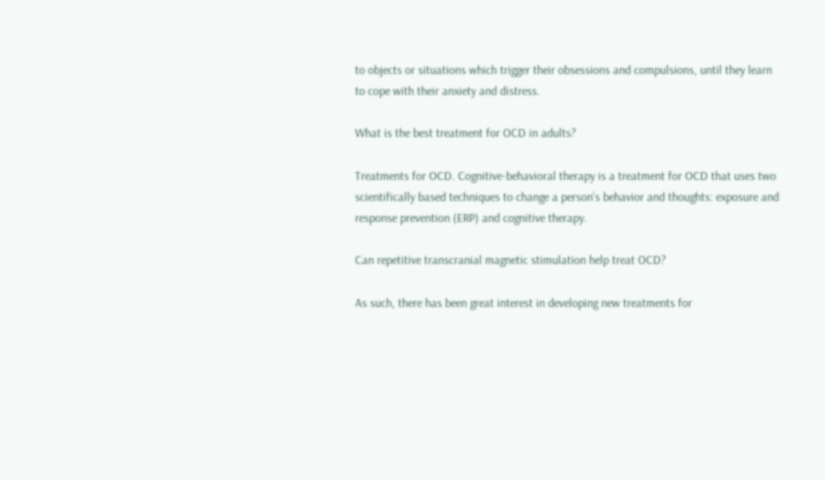to objects or situations which trigger their obsessions and compulsions, until they learn to cope with their anxiety and distress.

What is the best treatment for OCD in adults?

Treatments for OCD. Cognitive-behavioral therapy is a treatment for OCD that uses two scientifically based techniques to change a person’s behavior and thoughts: exposure and response prevention (ERP) and cognitive therapy.

Can repetitive transcranial magnetic stimulation help treat OCD?

As such, there has been great interest in developing new treatments for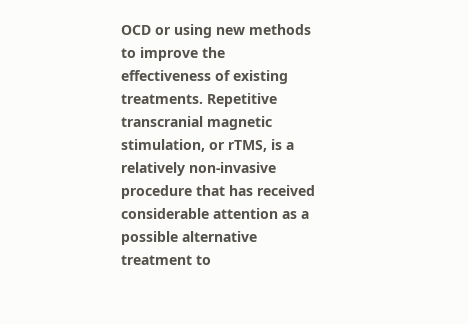OCD or using new methods to improve the effectiveness of existing treatments. Repetitive transcranial magnetic stimulation, or rTMS, is a relatively non-invasive procedure that has received considerable attention as a possible alternative treatment to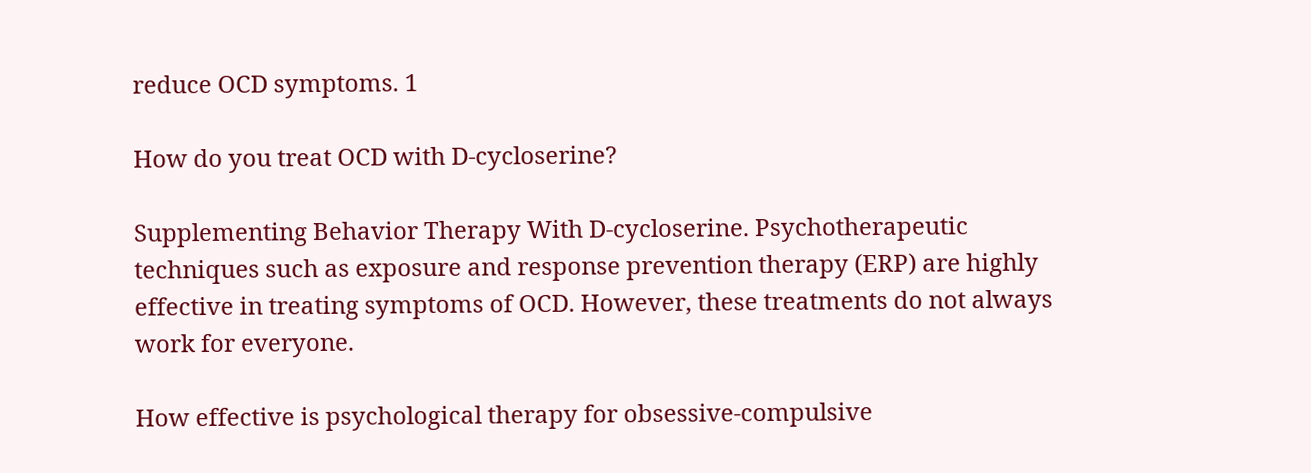reduce OCD symptoms. 1

How do you treat OCD with D-cycloserine?

Supplementing Behavior Therapy With D-cycloserine. Psychotherapeutic techniques such as exposure and response prevention therapy (ERP) are highly effective in treating symptoms of OCD. However, these treatments do not always work for everyone.

How effective is psychological therapy for obsessive-compulsive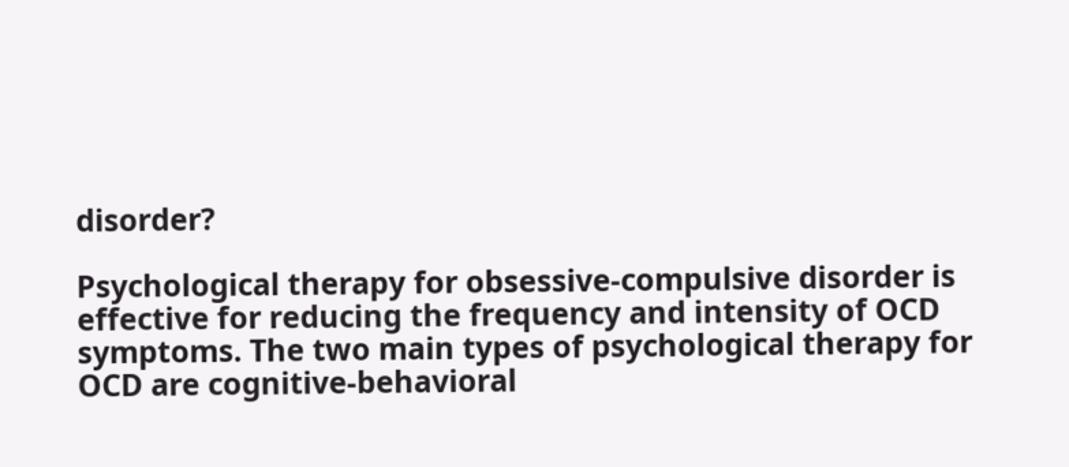disorder?

Psychological therapy for obsessive-compulsive disorder is effective for reducing the frequency and intensity of OCD symptoms. The two main types of psychological therapy for OCD are cognitive-behavioral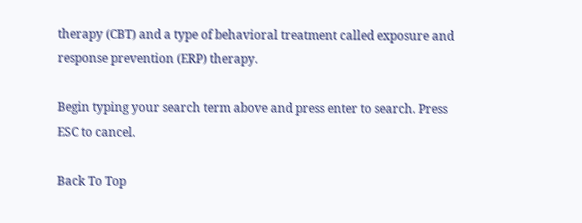therapy (CBT) and a type of behavioral treatment called exposure and response prevention (ERP) therapy.

Begin typing your search term above and press enter to search. Press ESC to cancel.

Back To Top